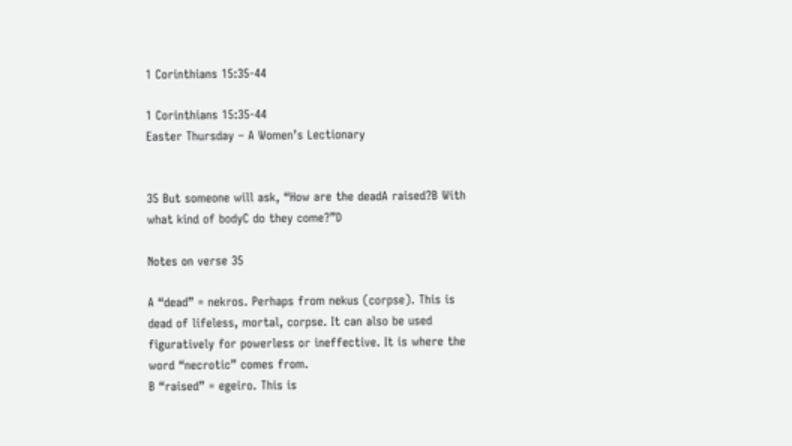1 Corinthians 15:35-44

1 Corinthians 15:35-44
Easter Thursday – A Women’s Lectionary


35 But someone will ask, “How are the deadA raised?B With what kind of bodyC do they come?”D

Notes on verse 35

A “dead” = nekros. Perhaps from nekus (corpse). This is dead of lifeless, mortal, corpse. It can also be used figuratively for powerless or ineffective. It is where the word “necrotic” comes from.
B “raised” = egeiro. This is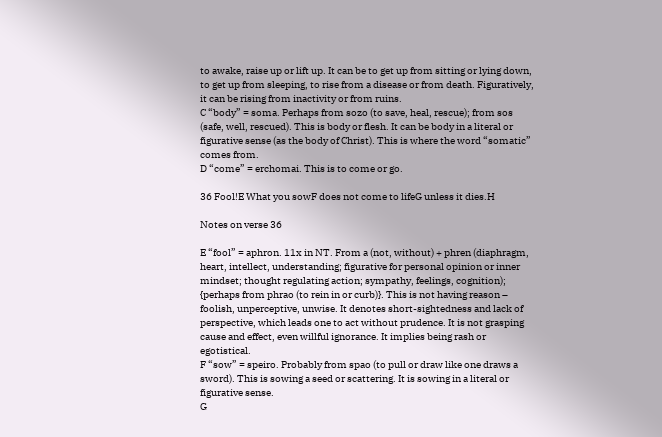to awake, raise up or lift up. It can be to get up from sitting or lying down, to get up from sleeping, to rise from a disease or from death. Figuratively, it can be rising from inactivity or from ruins.
C “body” = soma. Perhaps from sozo (to save, heal, rescue); from sos (safe, well, rescued). This is body or flesh. It can be body in a literal or figurative sense (as the body of Christ). This is where the word “somatic” comes from.
D “come” = erchomai. This is to come or go.

36 Fool!E What you sowF does not come to lifeG unless it dies.H

Notes on verse 36

E “fool” = aphron. 11x in NT. From a (not, without) + phren (diaphragm, heart, intellect, understanding; figurative for personal opinion or inner mindset; thought regulating action; sympathy, feelings, cognition); {perhaps from phrao (to rein in or curb)}. This is not having reason – foolish, unperceptive, unwise. It denotes short-sightedness and lack of perspective, which leads one to act without prudence. It is not grasping cause and effect, even willful ignorance. It implies being rash or egotistical.
F “sow” = speiro. Probably from spao (to pull or draw like one draws a sword). This is sowing a seed or scattering. It is sowing in a literal or figurative sense.
G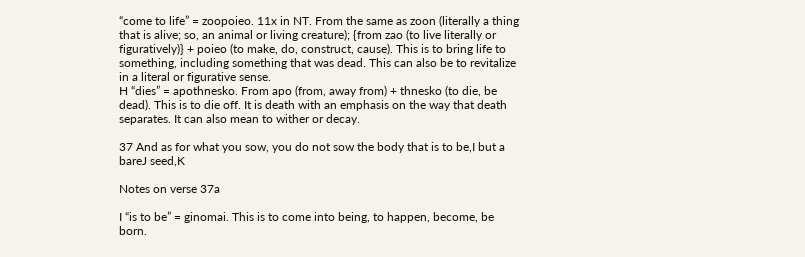“come to life” = zoopoieo. 11x in NT. From the same as zoon (literally a thing that is alive; so, an animal or living creature); {from zao (to live literally or figuratively)} + poieo (to make, do, construct, cause). This is to bring life to something, including something that was dead. This can also be to revitalize in a literal or figurative sense.
H “dies” = apothnesko. From apo (from, away from) + thnesko (to die, be dead). This is to die off. It is death with an emphasis on the way that death separates. It can also mean to wither or decay.

37 And as for what you sow, you do not sow the body that is to be,I but a bareJ seed,K

Notes on verse 37a

I “is to be” = ginomai. This is to come into being, to happen, become, be born.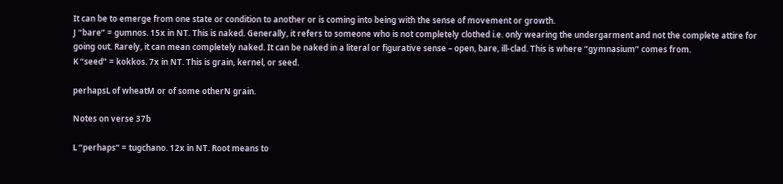It can be to emerge from one state or condition to another or is coming into being with the sense of movement or growth.
J “bare” = gumnos. 15x in NT. This is naked. Generally, it refers to someone who is not completely clothed i.e. only wearing the undergarment and not the complete attire for going out. Rarely, it can mean completely naked. It can be naked in a literal or figurative sense – open, bare, ill-clad. This is where “gymnasium” comes from.
K “seed” = kokkos. 7x in NT. This is grain, kernel, or seed.

perhapsL of wheatM or of some otherN grain.

Notes on verse 37b

L “perhaps” = tugchano. 12x in NT. Root means to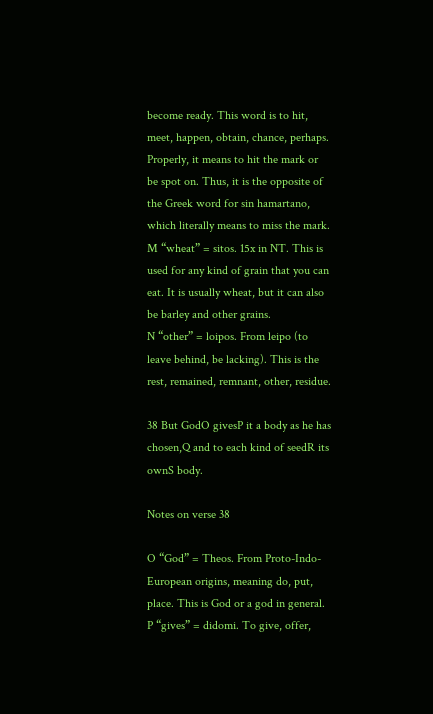become ready. This word is to hit, meet, happen, obtain, chance, perhaps. Properly, it means to hit the mark or be spot on. Thus, it is the opposite of the Greek word for sin hamartano, which literally means to miss the mark.
M “wheat” = sitos. 15x in NT. This is used for any kind of grain that you can eat. It is usually wheat, but it can also be barley and other grains.
N “other” = loipos. From leipo (to leave behind, be lacking). This is the rest, remained, remnant, other, residue.

38 But GodO givesP it a body as he has chosen,Q and to each kind of seedR its ownS body.

Notes on verse 38

O “God” = Theos. From Proto-Indo-European origins, meaning do, put, place. This is God or a god in general.
P “gives” = didomi. To give, offer,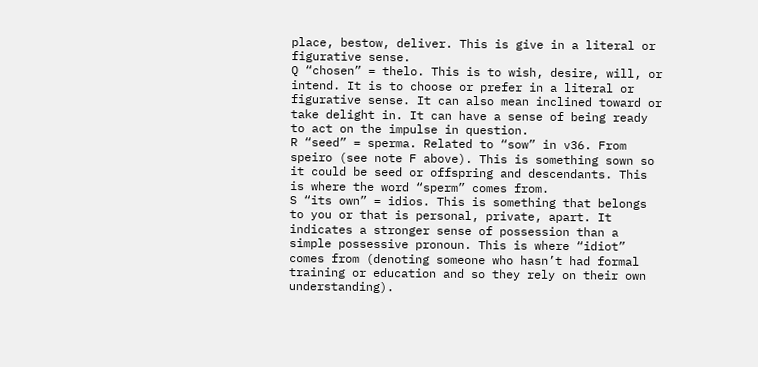place, bestow, deliver. This is give in a literal or figurative sense.
Q “chosen” = thelo. This is to wish, desire, will, or intend. It is to choose or prefer in a literal or figurative sense. It can also mean inclined toward or take delight in. It can have a sense of being ready to act on the impulse in question.
R “seed” = sperma. Related to “sow” in v36. From speiro (see note F above). This is something sown so it could be seed or offspring and descendants. This is where the word “sperm” comes from.
S “its own” = idios. This is something that belongs to you or that is personal, private, apart. It indicates a stronger sense of possession than a simple possessive pronoun. This is where “idiot” comes from (denoting someone who hasn’t had formal training or education and so they rely on their own understanding).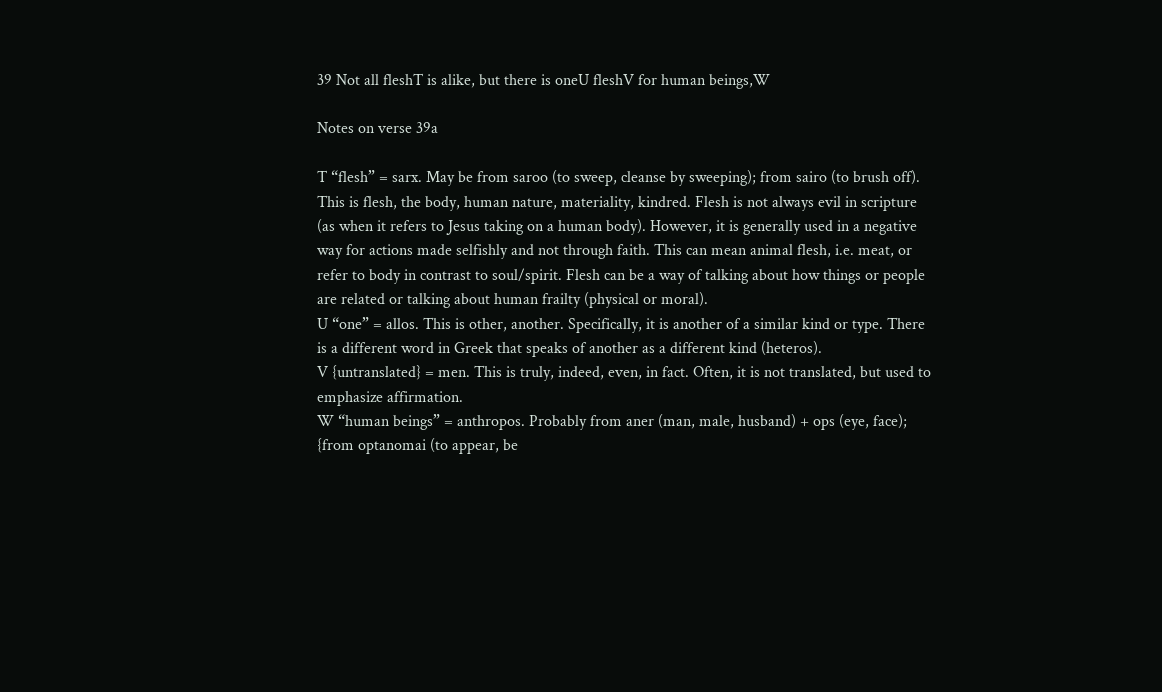39 Not all fleshT is alike, but there is oneU fleshV for human beings,W

Notes on verse 39a

T “flesh” = sarx. May be from saroo (to sweep, cleanse by sweeping); from sairo (to brush off). This is flesh, the body, human nature, materiality, kindred. Flesh is not always evil in scripture (as when it refers to Jesus taking on a human body). However, it is generally used in a negative way for actions made selfishly and not through faith. This can mean animal flesh, i.e. meat, or refer to body in contrast to soul/spirit. Flesh can be a way of talking about how things or people are related or talking about human frailty (physical or moral).
U “one” = allos. This is other, another. Specifically, it is another of a similar kind or type. There is a different word in Greek that speaks of another as a different kind (heteros).
V {untranslated} = men. This is truly, indeed, even, in fact. Often, it is not translated, but used to emphasize affirmation.
W “human beings” = anthropos. Probably from aner (man, male, husband) + ops (eye, face); {from optanomai (to appear, be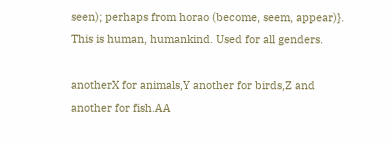seen); perhaps from horao (become, seem, appear)}. This is human, humankind. Used for all genders.

anotherX for animals,Y another for birds,Z and another for fish.AA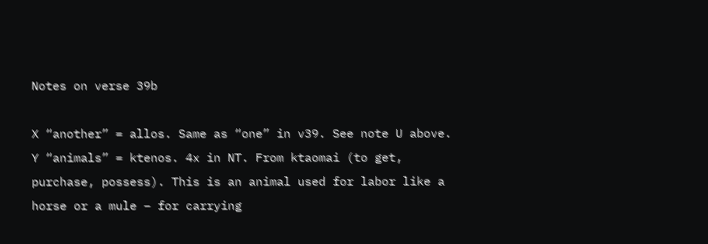Notes on verse 39b

X “another” = allos. Same as “one” in v39. See note U above.
Y “animals” = ktenos. 4x in NT. From ktaomai (to get, purchase, possess). This is an animal used for labor like a horse or a mule – for carrying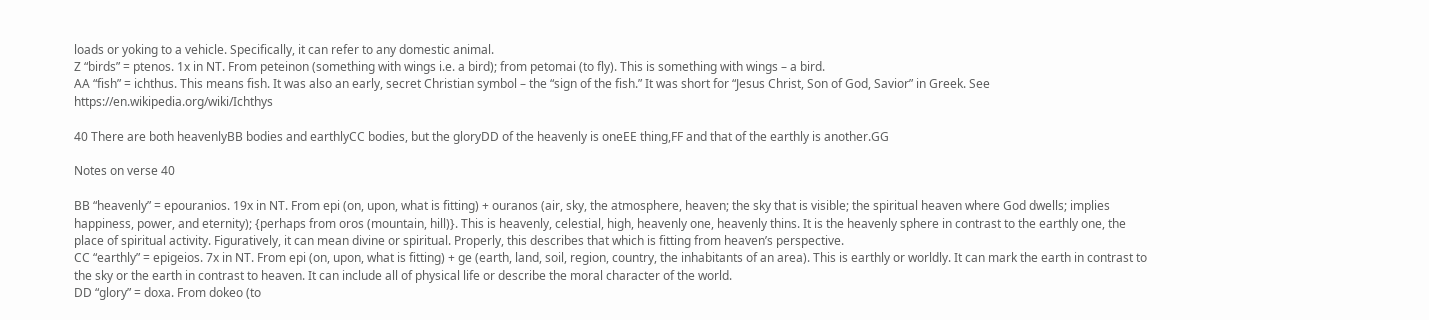loads or yoking to a vehicle. Specifically, it can refer to any domestic animal.
Z “birds” = ptenos. 1x in NT. From peteinon (something with wings i.e. a bird); from petomai (to fly). This is something with wings – a bird.
AA “fish” = ichthus. This means fish. It was also an early, secret Christian symbol – the “sign of the fish.” It was short for “Jesus Christ, Son of God, Savior” in Greek. See https://en.wikipedia.org/wiki/Ichthys

40 There are both heavenlyBB bodies and earthlyCC bodies, but the gloryDD of the heavenly is oneEE thing,FF and that of the earthly is another.GG

Notes on verse 40

BB “heavenly” = epouranios. 19x in NT. From epi (on, upon, what is fitting) + ouranos (air, sky, the atmosphere, heaven; the sky that is visible; the spiritual heaven where God dwells; implies happiness, power, and eternity); {perhaps from oros (mountain, hill)}. This is heavenly, celestial, high, heavenly one, heavenly thins. It is the heavenly sphere in contrast to the earthly one, the place of spiritual activity. Figuratively, it can mean divine or spiritual. Properly, this describes that which is fitting from heaven’s perspective.
CC “earthly” = epigeios. 7x in NT. From epi (on, upon, what is fitting) + ge (earth, land, soil, region, country, the inhabitants of an area). This is earthly or worldly. It can mark the earth in contrast to the sky or the earth in contrast to heaven. It can include all of physical life or describe the moral character of the world.
DD “glory” = doxa. From dokeo (to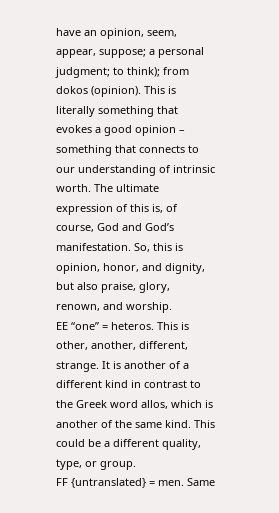have an opinion, seem, appear, suppose; a personal judgment; to think); from dokos (opinion). This is literally something that evokes a good opinion – something that connects to our understanding of intrinsic worth. The ultimate expression of this is, of course, God and God’s manifestation. So, this is opinion, honor, and dignity, but also praise, glory, renown, and worship.
EE “one” = heteros. This is other, another, different, strange. It is another of a different kind in contrast to the Greek word allos, which is another of the same kind. This could be a different quality, type, or group.
FF {untranslated} = men. Same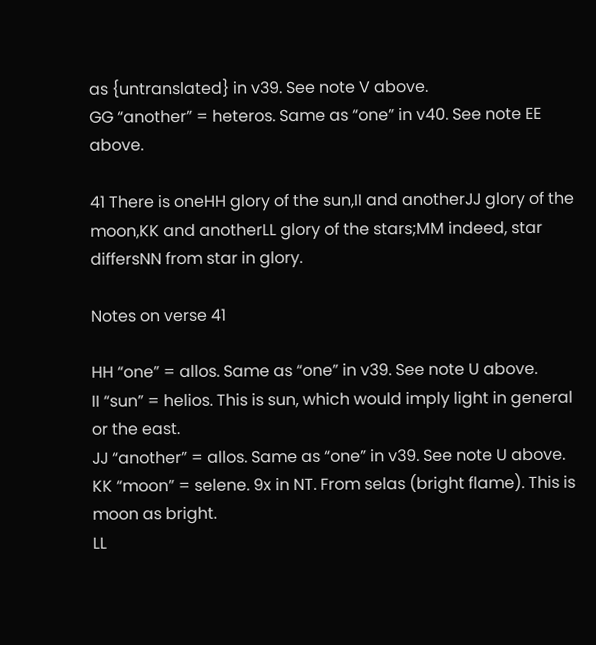as {untranslated} in v39. See note V above.
GG “another” = heteros. Same as “one” in v40. See note EE above.

41 There is oneHH glory of the sun,II and anotherJJ glory of the moon,KK and anotherLL glory of the stars;MM indeed, star differsNN from star in glory.

Notes on verse 41

HH “one” = allos. Same as “one” in v39. See note U above.
II “sun” = helios. This is sun, which would imply light in general or the east.
JJ “another” = allos. Same as “one” in v39. See note U above.
KK “moon” = selene. 9x in NT. From selas (bright flame). This is moon as bright.
LL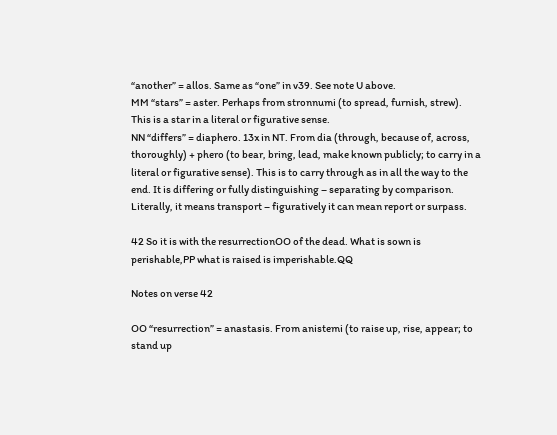“another” = allos. Same as “one” in v39. See note U above.
MM “stars” = aster. Perhaps from stronnumi (to spread, furnish, strew). This is a star in a literal or figurative sense.
NN “differs” = diaphero. 13x in NT. From dia (through, because of, across, thoroughly) + phero (to bear, bring, lead, make known publicly; to carry in a literal or figurative sense). This is to carry through as in all the way to the end. It is differing or fully distinguishing – separating by comparison. Literally, it means transport – figuratively it can mean report or surpass.

42 So it is with the resurrectionOO of the dead. What is sown is perishable,PP what is raised is imperishable.QQ

Notes on verse 42

OO “resurrection” = anastasis. From anistemi (to raise up, rise, appear; to stand up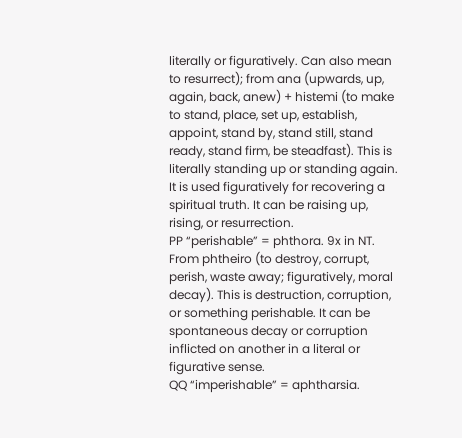literally or figuratively. Can also mean to resurrect); from ana (upwards, up, again, back, anew) + histemi (to make to stand, place, set up, establish, appoint, stand by, stand still, stand ready, stand firm, be steadfast). This is literally standing up or standing again. It is used figuratively for recovering a spiritual truth. It can be raising up, rising, or resurrection.
PP “perishable” = phthora. 9x in NT. From phtheiro (to destroy, corrupt, perish, waste away; figuratively, moral decay). This is destruction, corruption, or something perishable. It can be spontaneous decay or corruption inflicted on another in a literal or figurative sense.
QQ “imperishable” = aphtharsia.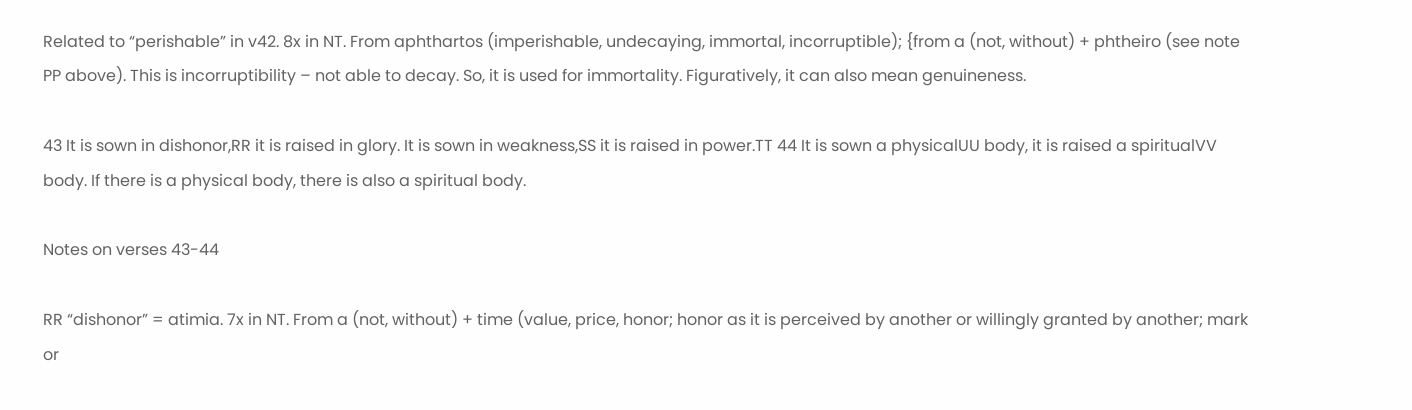Related to “perishable” in v42. 8x in NT. From aphthartos (imperishable, undecaying, immortal, incorruptible); {from a (not, without) + phtheiro (see note PP above). This is incorruptibility – not able to decay. So, it is used for immortality. Figuratively, it can also mean genuineness.

43 It is sown in dishonor,RR it is raised in glory. It is sown in weakness,SS it is raised in power.TT 44 It is sown a physicalUU body, it is raised a spiritualVV body. If there is a physical body, there is also a spiritual body.

Notes on verses 43-44

RR “dishonor” = atimia. 7x in NT. From a (not, without) + time (value, price, honor; honor as it is perceived by another or willingly granted by another; mark or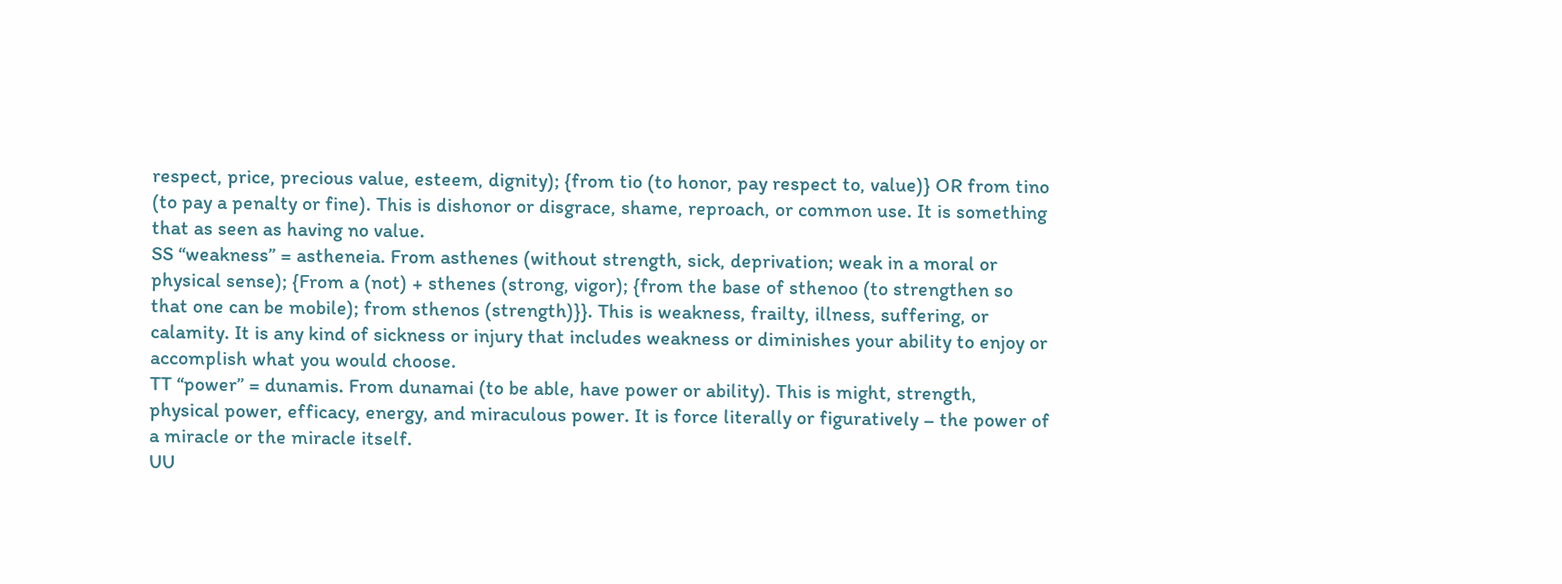respect, price, precious value, esteem, dignity); {from tio (to honor, pay respect to, value)} OR from tino (to pay a penalty or fine). This is dishonor or disgrace, shame, reproach, or common use. It is something that as seen as having no value.
SS “weakness” = astheneia. From asthenes (without strength, sick, deprivation; weak in a moral or physical sense); {From a (not) + sthenes (strong, vigor); {from the base of sthenoo (to strengthen so that one can be mobile); from sthenos (strength)}}. This is weakness, frailty, illness, suffering, or calamity. It is any kind of sickness or injury that includes weakness or diminishes your ability to enjoy or accomplish what you would choose.
TT “power” = dunamis. From dunamai (to be able, have power or ability). This is might, strength, physical power, efficacy, energy, and miraculous power. It is force literally or figuratively – the power of a miracle or the miracle itself.
UU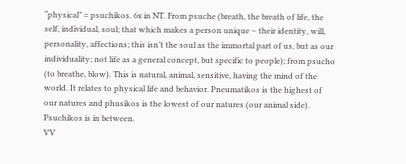“physical” = psuchikos. 6x in NT. From psuche (breath, the breath of life, the self, individual, soul; that which makes a person unique – their identity, will, personality, affections; this isn’t the soul as the immortal part of us, but as our individuality; not life as a general concept, but specific to people); from psucho (to breathe, blow). This is natural, animal, sensitive, having the mind of the world. It relates to physical life and behavior. Pneumatikos is the highest of our natures and phusikos is the lowest of our natures (our animal side). Psuchikos is in between.
VV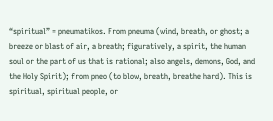“spiritual” = pneumatikos. From pneuma (wind, breath, or ghost; a breeze or blast of air, a breath; figuratively, a spirit, the human soul or the part of us that is rational; also angels, demons, God, and the Holy Spirit); from pneo (to blow, breath, breathe hard). This is spiritual, spiritual people, or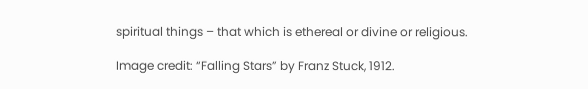spiritual things – that which is ethereal or divine or religious.

Image credit: “Falling Stars” by Franz Stuck, 1912.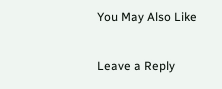You May Also Like

Leave a Reply